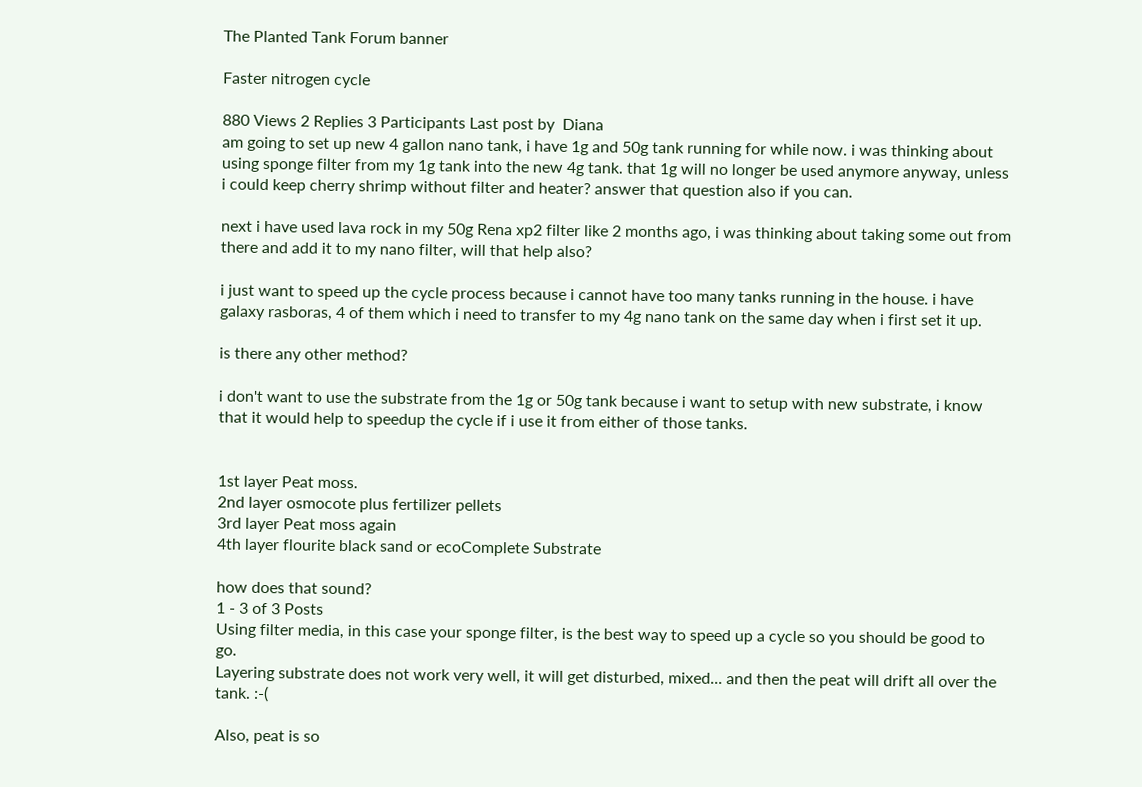The Planted Tank Forum banner

Faster nitrogen cycle

880 Views 2 Replies 3 Participants Last post by  Diana
am going to set up new 4 gallon nano tank, i have 1g and 50g tank running for while now. i was thinking about using sponge filter from my 1g tank into the new 4g tank. that 1g will no longer be used anymore anyway, unless i could keep cherry shrimp without filter and heater? answer that question also if you can.

next i have used lava rock in my 50g Rena xp2 filter like 2 months ago, i was thinking about taking some out from there and add it to my nano filter, will that help also?

i just want to speed up the cycle process because i cannot have too many tanks running in the house. i have galaxy rasboras, 4 of them which i need to transfer to my 4g nano tank on the same day when i first set it up.

is there any other method?

i don't want to use the substrate from the 1g or 50g tank because i want to setup with new substrate, i know that it would help to speedup the cycle if i use it from either of those tanks.


1st layer Peat moss.
2nd layer osmocote plus fertilizer pellets
3rd layer Peat moss again
4th layer flourite black sand or ecoComplete Substrate

how does that sound?
1 - 3 of 3 Posts
Using filter media, in this case your sponge filter, is the best way to speed up a cycle so you should be good to go.
Layering substrate does not work very well, it will get disturbed, mixed... and then the peat will drift all over the tank. :-(

Also, peat is so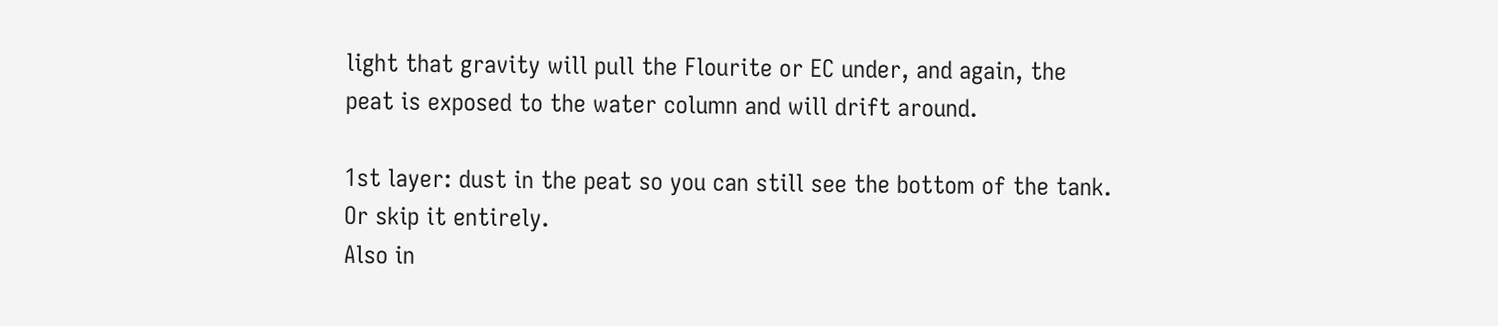light that gravity will pull the Flourite or EC under, and again, the peat is exposed to the water column and will drift around.

1st layer: dust in the peat so you can still see the bottom of the tank. Or skip it entirely.
Also in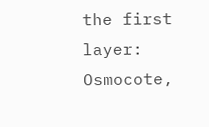the first layer: Osmocote,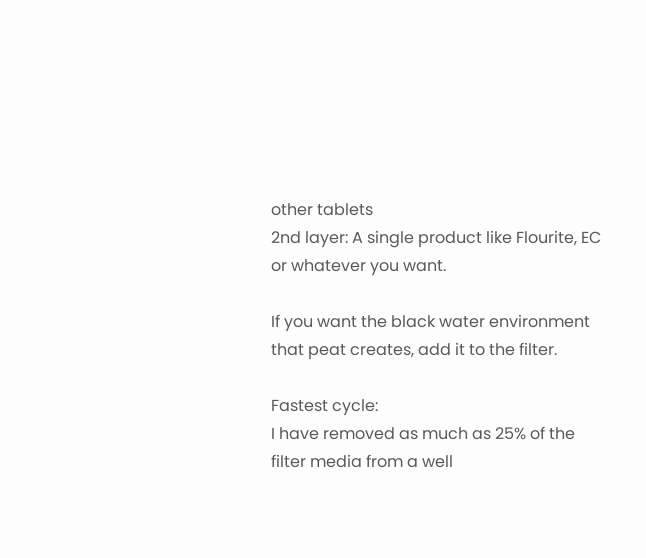other tablets
2nd layer: A single product like Flourite, EC or whatever you want.

If you want the black water environment that peat creates, add it to the filter.

Fastest cycle:
I have removed as much as 25% of the filter media from a well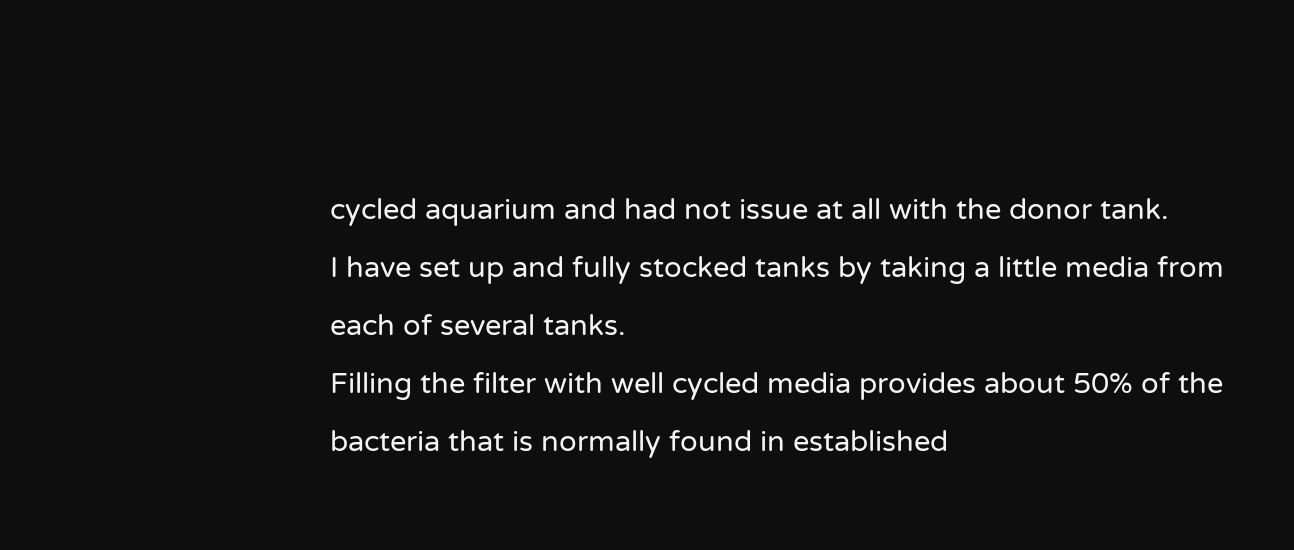cycled aquarium and had not issue at all with the donor tank.
I have set up and fully stocked tanks by taking a little media from each of several tanks.
Filling the filter with well cycled media provides about 50% of the bacteria that is normally found in established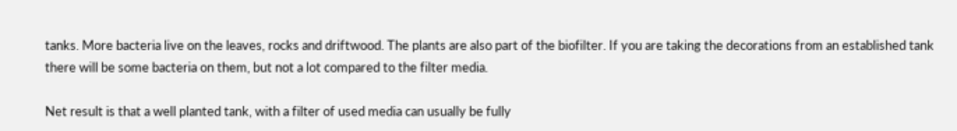tanks. More bacteria live on the leaves, rocks and driftwood. The plants are also part of the biofilter. If you are taking the decorations from an established tank there will be some bacteria on them, but not a lot compared to the filter media.

Net result is that a well planted tank, with a filter of used media can usually be fully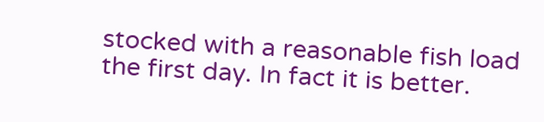stocked with a reasonable fish load the first day. In fact it is better.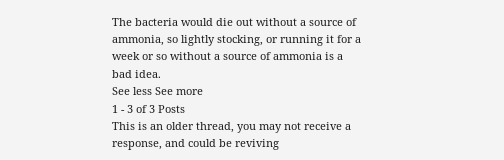The bacteria would die out without a source of ammonia, so lightly stocking, or running it for a week or so without a source of ammonia is a bad idea.
See less See more
1 - 3 of 3 Posts
This is an older thread, you may not receive a response, and could be reviving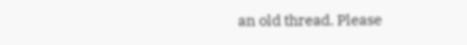an old thread. Please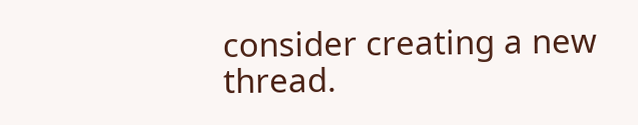consider creating a new thread.